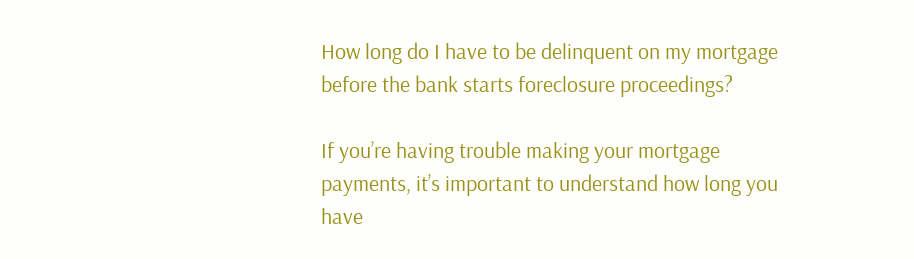How long do I have to be delinquent on my mortgage before the bank starts foreclosure proceedings?

If you’re having trouble making your mortgage payments, it’s important to understand how long you have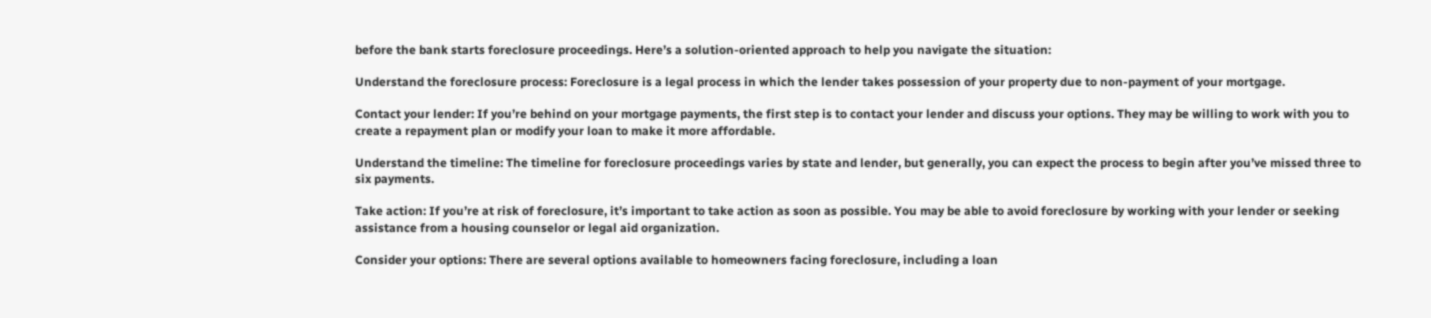before the bank starts foreclosure proceedings. Here’s a solution-oriented approach to help you navigate the situation:

Understand the foreclosure process: Foreclosure is a legal process in which the lender takes possession of your property due to non-payment of your mortgage.

Contact your lender: If you’re behind on your mortgage payments, the first step is to contact your lender and discuss your options. They may be willing to work with you to create a repayment plan or modify your loan to make it more affordable.

Understand the timeline: The timeline for foreclosure proceedings varies by state and lender, but generally, you can expect the process to begin after you’ve missed three to six payments.

Take action: If you’re at risk of foreclosure, it’s important to take action as soon as possible. You may be able to avoid foreclosure by working with your lender or seeking assistance from a housing counselor or legal aid organization.

Consider your options: There are several options available to homeowners facing foreclosure, including a loan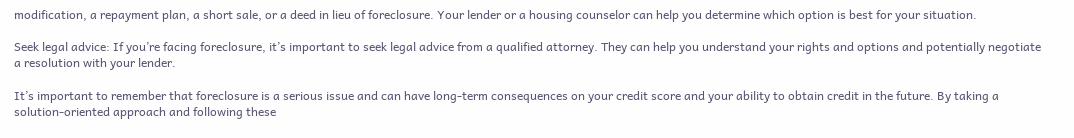modification, a repayment plan, a short sale, or a deed in lieu of foreclosure. Your lender or a housing counselor can help you determine which option is best for your situation.

Seek legal advice: If you’re facing foreclosure, it’s important to seek legal advice from a qualified attorney. They can help you understand your rights and options and potentially negotiate a resolution with your lender.

It’s important to remember that foreclosure is a serious issue and can have long-term consequences on your credit score and your ability to obtain credit in the future. By taking a solution-oriented approach and following these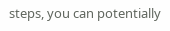steps, you can potentially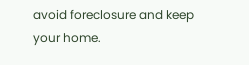avoid foreclosure and keep your home.